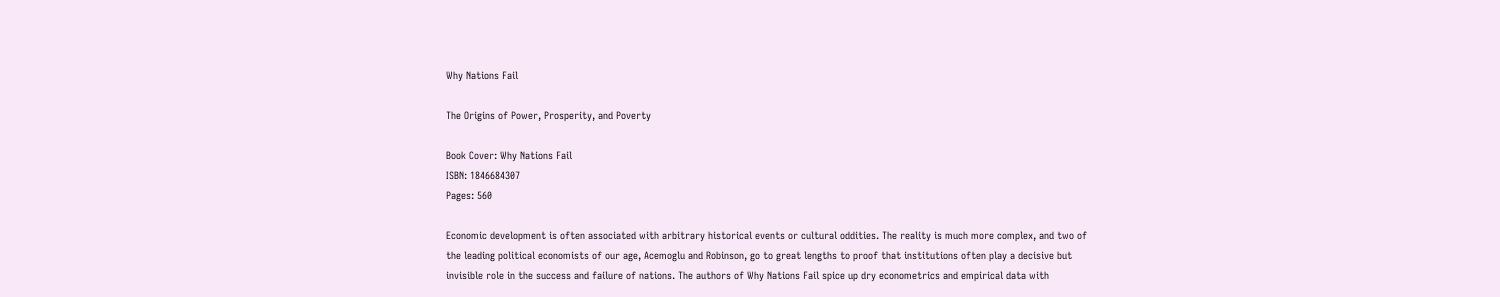Why Nations Fail

The Origins of Power, Prosperity, and Poverty

Book Cover: Why Nations Fail
ISBN: 1846684307
Pages: 560

Economic development is often associated with arbitrary historical events or cultural oddities. The reality is much more complex, and two of the leading political economists of our age, Acemoglu and Robinson, go to great lengths to proof that institutions often play a decisive but invisible role in the success and failure of nations. The authors of Why Nations Fail spice up dry econometrics and empirical data with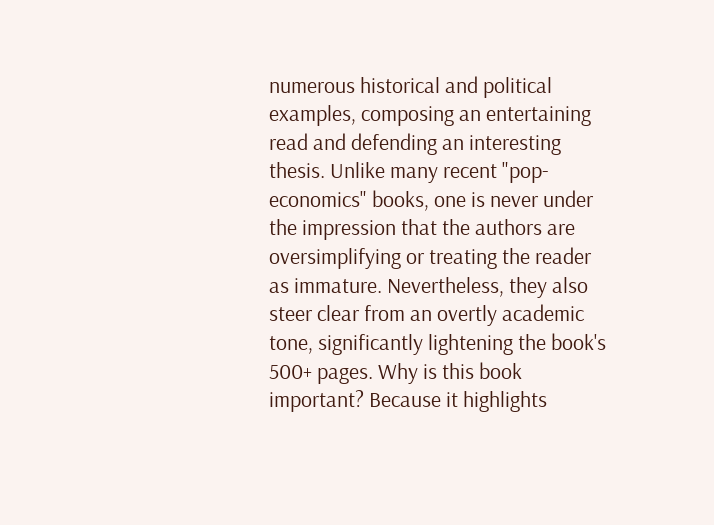numerous historical and political examples, composing an entertaining read and defending an interesting thesis. Unlike many recent "pop-economics" books, one is never under the impression that the authors are oversimplifying or treating the reader as immature. Nevertheless, they also steer clear from an overtly academic tone, significantly lightening the book's 500+ pages. Why is this book important? Because it highlights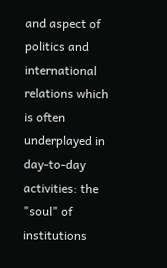and aspect of politics and international relations which is often underplayed in day-to-day activities: the "soul" of institutions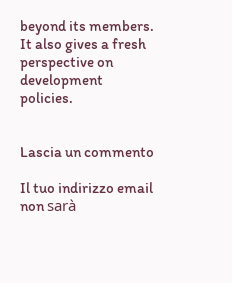beyond its members. It also gives a fresh perspective on development policies.


Lascia un commento

Il tuo indirizzo email non sarà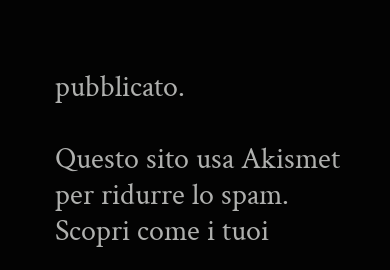pubblicato.

Questo sito usa Akismet per ridurre lo spam. Scopri come i tuoi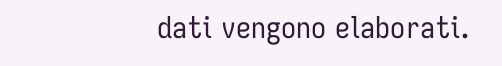dati vengono elaborati.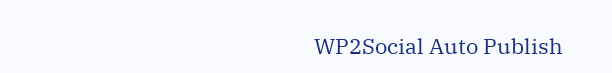WP2Social Auto Publish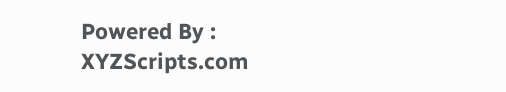Powered By : XYZScripts.com